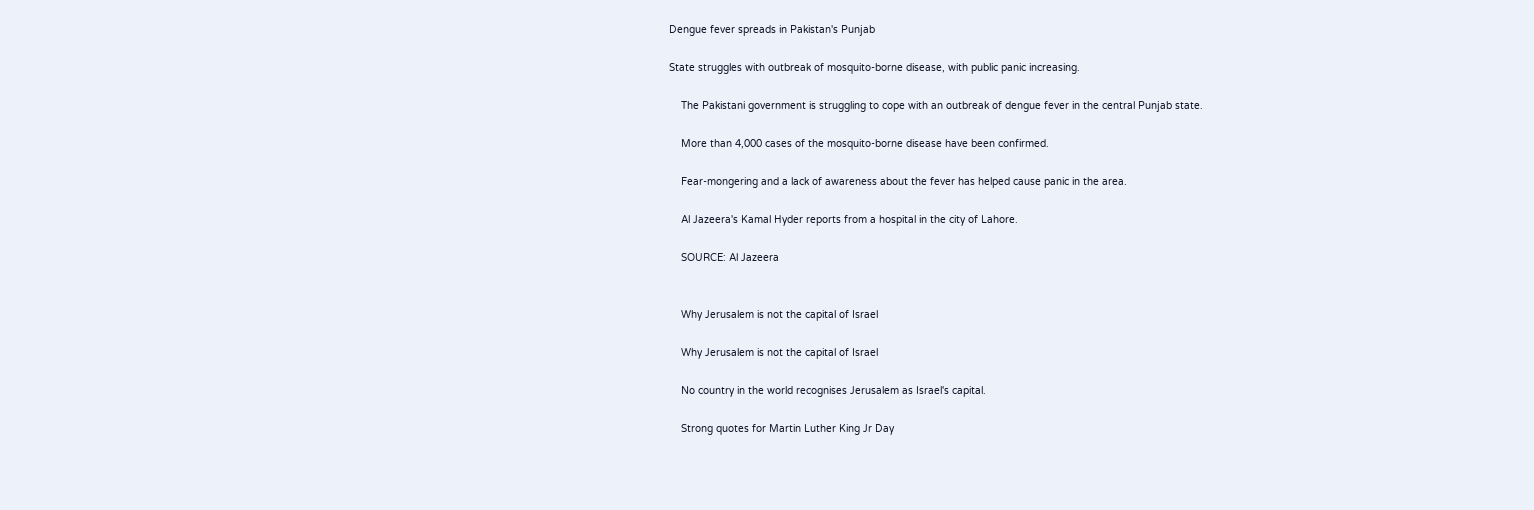Dengue fever spreads in Pakistan's Punjab

State struggles with outbreak of mosquito-borne disease, with public panic increasing.

    The Pakistani government is struggling to cope with an outbreak of dengue fever in the central Punjab state.

    More than 4,000 cases of the mosquito-borne disease have been confirmed.

    Fear-mongering and a lack of awareness about the fever has helped cause panic in the area.

    Al Jazeera's Kamal Hyder reports from a hospital in the city of Lahore.

    SOURCE: Al Jazeera


    Why Jerusalem is not the capital of Israel

    Why Jerusalem is not the capital of Israel

    No country in the world recognises Jerusalem as Israel's capital.

    Strong quotes for Martin Luther King Jr Day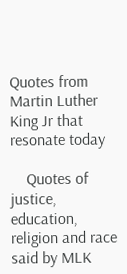Quotes from Martin Luther King Jr that resonate today

    Quotes of justice, education, religion and race said by MLK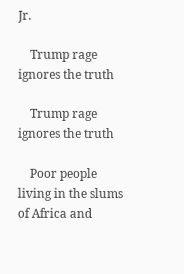Jr.

    Trump rage ignores the truth

    Trump rage ignores the truth

    Poor people living in the slums of Africa and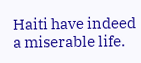Haiti have indeed a miserable life.